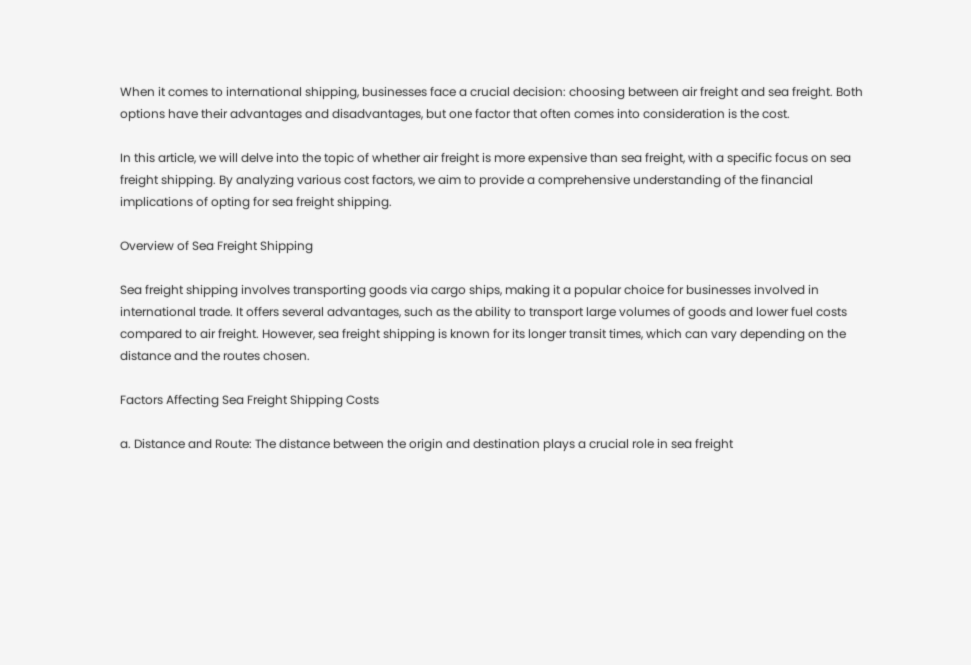When it comes to international shipping, businesses face a crucial decision: choosing between air freight and sea freight. Both options have their advantages and disadvantages, but one factor that often comes into consideration is the cost.

In this article, we will delve into the topic of whether air freight is more expensive than sea freight, with a specific focus on sea freight shipping. By analyzing various cost factors, we aim to provide a comprehensive understanding of the financial implications of opting for sea freight shipping.

Overview of Sea Freight Shipping

Sea freight shipping involves transporting goods via cargo ships, making it a popular choice for businesses involved in international trade. It offers several advantages, such as the ability to transport large volumes of goods and lower fuel costs compared to air freight. However, sea freight shipping is known for its longer transit times, which can vary depending on the distance and the routes chosen.

Factors Affecting Sea Freight Shipping Costs

a. Distance and Route: The distance between the origin and destination plays a crucial role in sea freight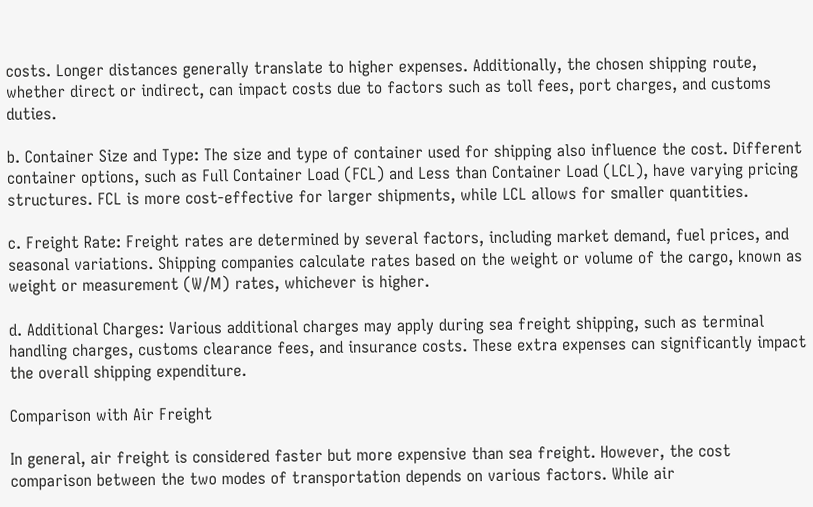costs. Longer distances generally translate to higher expenses. Additionally, the chosen shipping route, whether direct or indirect, can impact costs due to factors such as toll fees, port charges, and customs duties.

b. Container Size and Type: The size and type of container used for shipping also influence the cost. Different container options, such as Full Container Load (FCL) and Less than Container Load (LCL), have varying pricing structures. FCL is more cost-effective for larger shipments, while LCL allows for smaller quantities.

c. Freight Rate: Freight rates are determined by several factors, including market demand, fuel prices, and seasonal variations. Shipping companies calculate rates based on the weight or volume of the cargo, known as weight or measurement (W/M) rates, whichever is higher.

d. Additional Charges: Various additional charges may apply during sea freight shipping, such as terminal handling charges, customs clearance fees, and insurance costs. These extra expenses can significantly impact the overall shipping expenditure.

Comparison with Air Freight

In general, air freight is considered faster but more expensive than sea freight. However, the cost comparison between the two modes of transportation depends on various factors. While air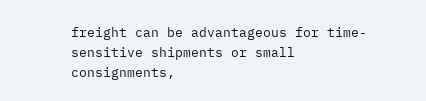freight can be advantageous for time-sensitive shipments or small consignments,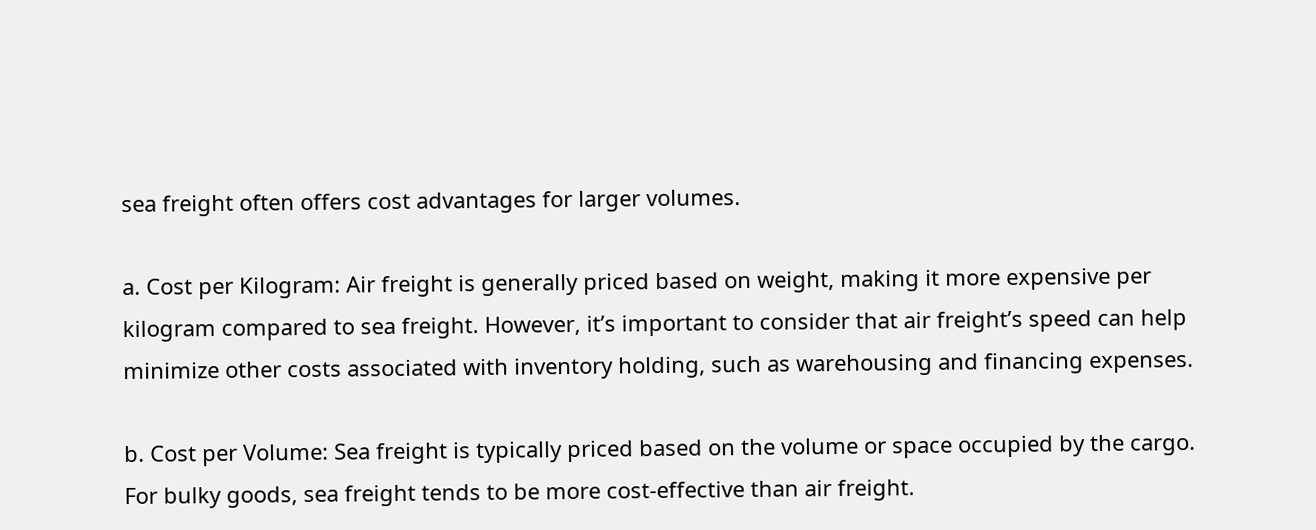sea freight often offers cost advantages for larger volumes.

a. Cost per Kilogram: Air freight is generally priced based on weight, making it more expensive per kilogram compared to sea freight. However, it’s important to consider that air freight’s speed can help minimize other costs associated with inventory holding, such as warehousing and financing expenses.

b. Cost per Volume: Sea freight is typically priced based on the volume or space occupied by the cargo. For bulky goods, sea freight tends to be more cost-effective than air freight.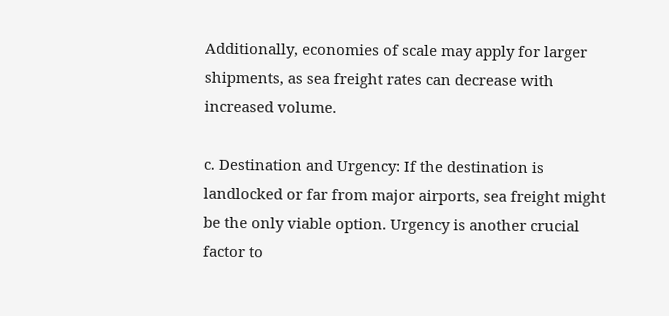Additionally, economies of scale may apply for larger shipments, as sea freight rates can decrease with increased volume.

c. Destination and Urgency: If the destination is landlocked or far from major airports, sea freight might be the only viable option. Urgency is another crucial factor to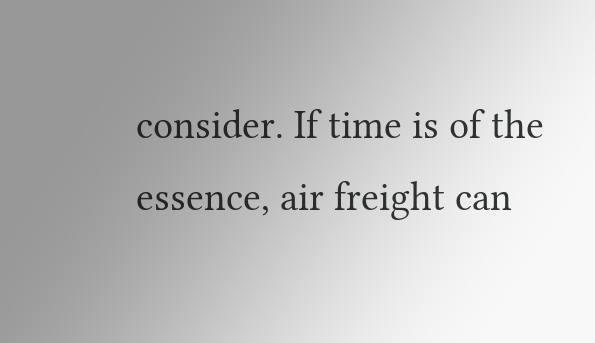consider. If time is of the essence, air freight can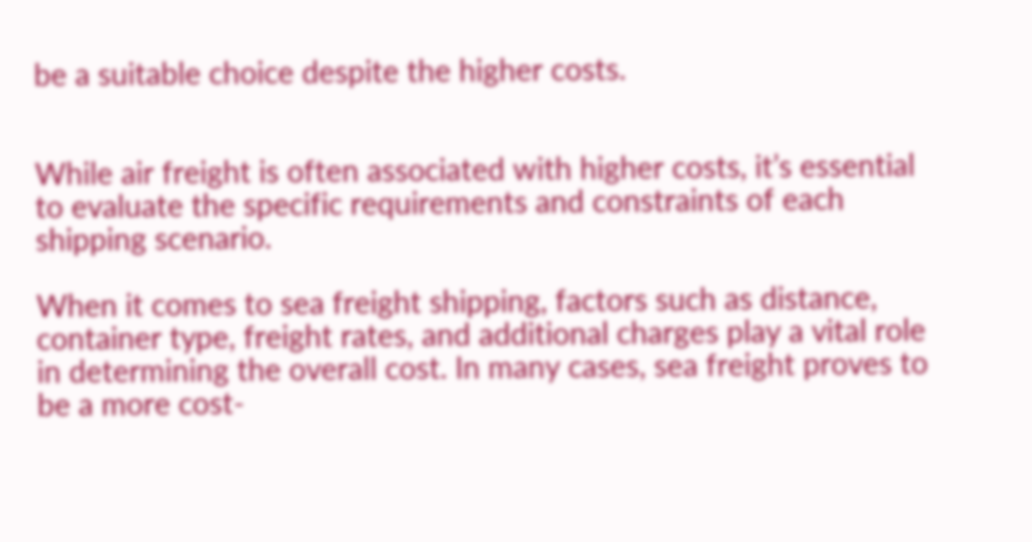be a suitable choice despite the higher costs.


While air freight is often associated with higher costs, it’s essential to evaluate the specific requirements and constraints of each shipping scenario.

When it comes to sea freight shipping, factors such as distance, container type, freight rates, and additional charges play a vital role in determining the overall cost. In many cases, sea freight proves to be a more cost-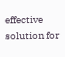effective solution for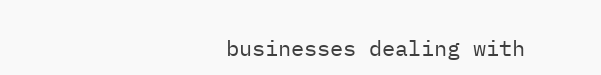businesses dealing with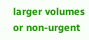larger volumes or non-urgent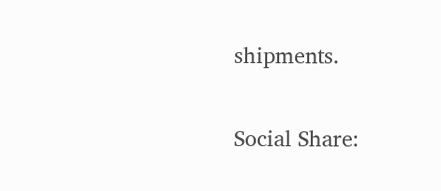shipments.

Social Share: